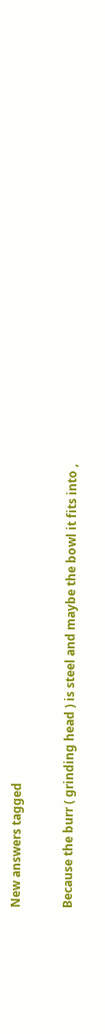New answers tagged


Because the burr ( grinding head ) is steel and maybe the bowl it fits into ,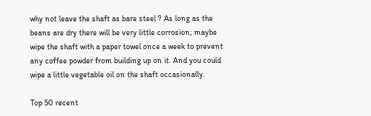why not leave the shaft as bare steel ? As long as the beans are dry there will be very little corrosion; maybe wipe the shaft with a paper towel once a week to prevent any coffee powder from building up on it. And you could wipe a little vegetable oil on the shaft occasionally.

Top 50 recent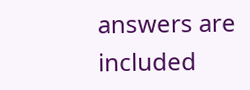answers are included